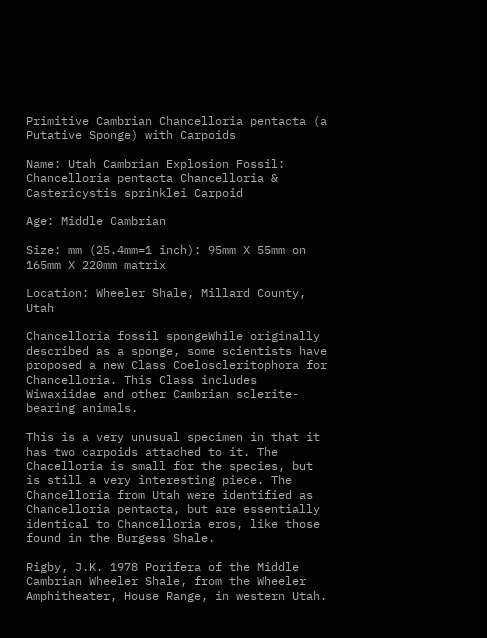Primitive Cambrian Chancelloria pentacta (a Putative Sponge) with Carpoids

Name: Utah Cambrian Explosion Fossil: Chancelloria pentacta Chancelloria & Castericystis sprinklei Carpoid

Age: Middle Cambrian

Size: mm (25.4mm=1 inch): 95mm X 55mm on 165mm X 220mm matrix

Location: Wheeler Shale, Millard County, Utah

Chancelloria fossil spongeWhile originally described as a sponge, some scientists have proposed a new Class Coeloscleritophora for Chancelloria. This Class includes Wiwaxiidae and other Cambrian sclerite-bearing animals.

This is a very unusual specimen in that it has two carpoids attached to it. The Chacelloria is small for the species, but is still a very interesting piece. The Chancelloria from Utah were identified as Chancelloria pentacta, but are essentially identical to Chancelloria eros, like those found in the Burgess Shale.

Rigby, J.K. 1978 Porifera of the Middle Cambrian Wheeler Shale, from the Wheeler Amphitheater, House Range, in western Utah.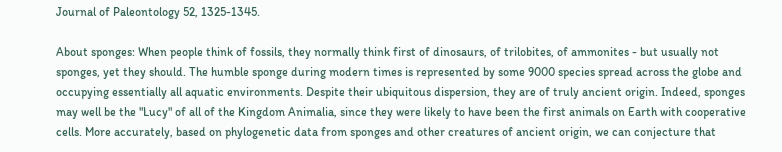Journal of Paleontology 52, 1325-1345.

About sponges: When people think of fossils, they normally think first of dinosaurs, of trilobites, of ammonites - but usually not sponges, yet they should. The humble sponge during modern times is represented by some 9000 species spread across the globe and occupying essentially all aquatic environments. Despite their ubiquitous dispersion, they are of truly ancient origin. Indeed, sponges may well be the "Lucy" of all of the Kingdom Animalia, since they were likely to have been the first animals on Earth with cooperative cells. More accurately, based on phylogenetic data from sponges and other creatures of ancient origin, we can conjecture that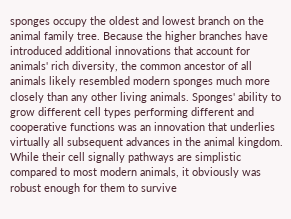sponges occupy the oldest and lowest branch on the animal family tree. Because the higher branches have introduced additional innovations that account for animals' rich diversity, the common ancestor of all animals likely resembled modern sponges much more closely than any other living animals. Sponges' ability to grow different cell types performing different and cooperative functions was an innovation that underlies virtually all subsequent advances in the animal kingdom. While their cell signally pathways are simplistic compared to most modern animals, it obviously was robust enough for them to survive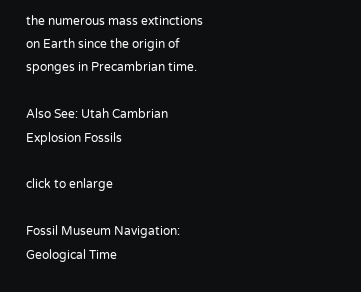the numerous mass extinctions on Earth since the origin of sponges in Precambrian time.

Also See: Utah Cambrian Explosion Fossils

click to enlarge

Fossil Museum Navigation:
Geological Time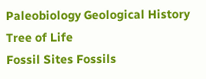Paleobiology Geological History Tree of Life
Fossil Sites Fossils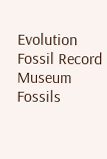Evolution Fossil Record Museum Fossils